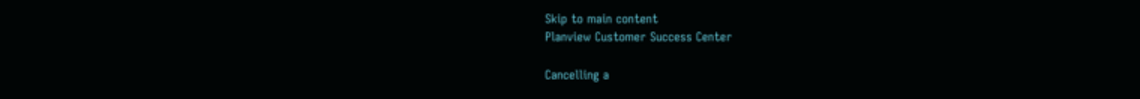Skip to main content
Planview Customer Success Center

Cancelling a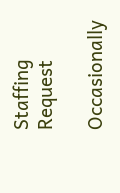Staffing Request

Occasionally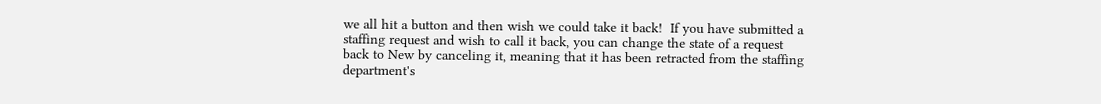we all hit a button and then wish we could take it back!  If you have submitted a staffing request and wish to call it back, you can change the state of a request back to New by canceling it, meaning that it has been retracted from the staffing department's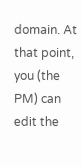domain. At that point, you (the PM) can edit the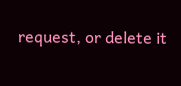request, or delete it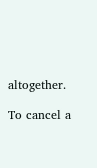altogether.

To cancel a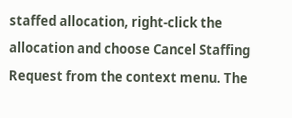staffed allocation, right-click the allocation and choose Cancel Staffing Request from the context menu. The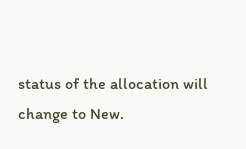status of the allocation will change to New.